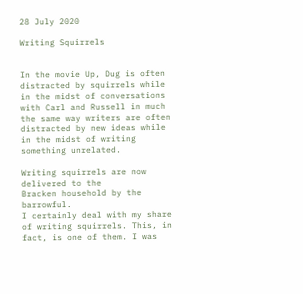28 July 2020

Writing Squirrels


In the movie Up, Dug is often distracted by squirrels while in the midst of conversations with Carl and Russell in much the same way writers are often distracted by new ideas while in the midst of writing something unrelated.

Writing squirrels are now delivered to the
Bracken household by the barrowful.
I certainly deal with my share of writing squirrels. This, in fact, is one of them. I was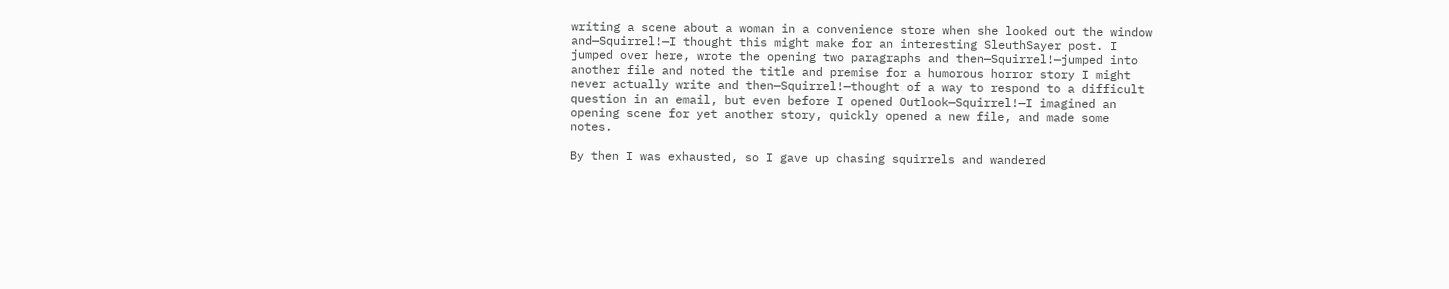writing a scene about a woman in a convenience store when she looked out the window and—Squirrel!—I thought this might make for an interesting SleuthSayer post. I jumped over here, wrote the opening two paragraphs and then—Squirrel!—jumped into another file and noted the title and premise for a humorous horror story I might never actually write and then—Squirrel!—thought of a way to respond to a difficult question in an email, but even before I opened Outlook—Squirrel!—I imagined an opening scene for yet another story, quickly opened a new file, and made some notes.

By then I was exhausted, so I gave up chasing squirrels and wandered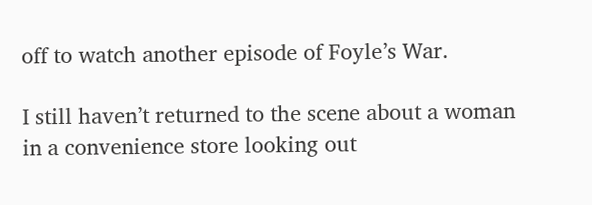off to watch another episode of Foyle’s War.

I still haven’t returned to the scene about a woman in a convenience store looking out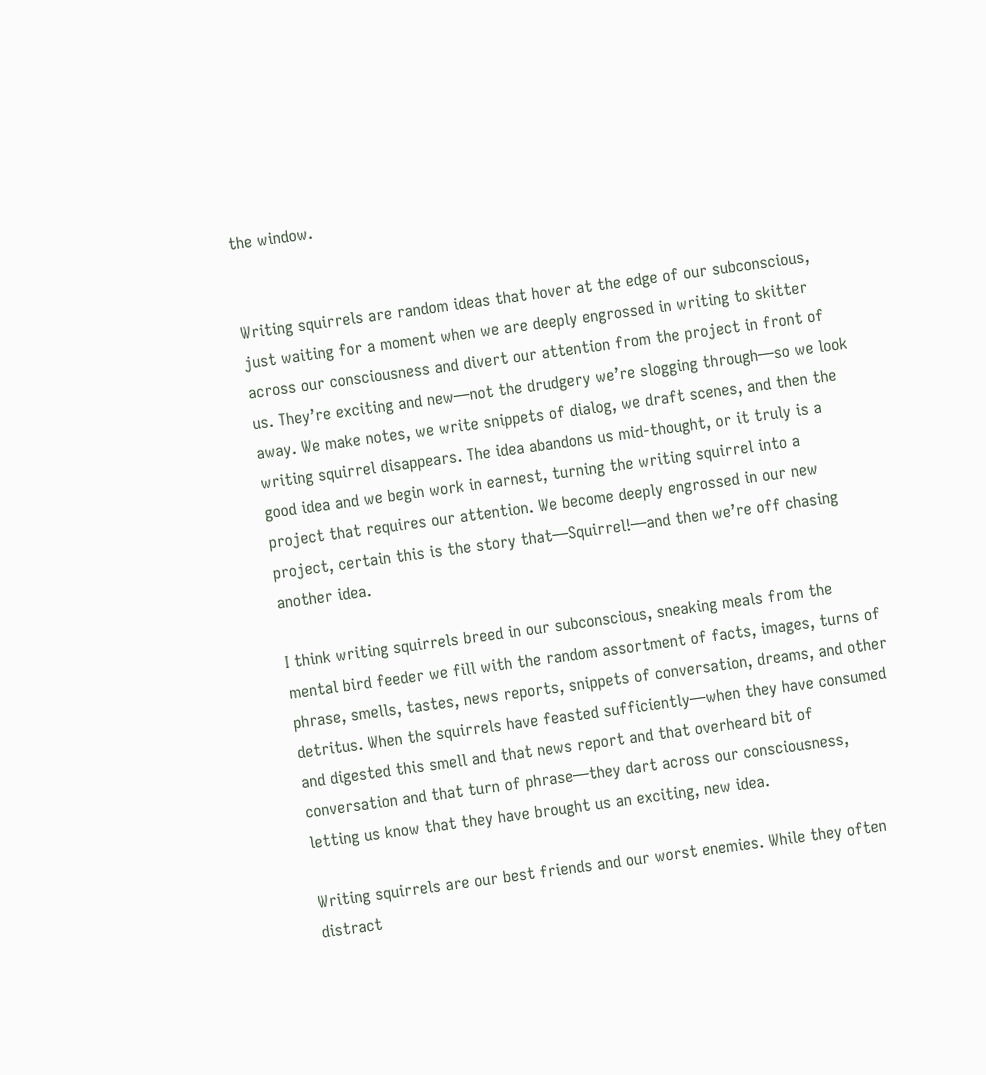the window.


Writing squirrels are random ideas that hover at the edge of our subconscious, just waiting for a moment when we are deeply engrossed in writing to skitter across our consciousness and divert our attention from the project in front of us. They’re exciting and new—not the drudgery we’re slogging through—so we look away. We make notes, we write snippets of dialog, we draft scenes, and then the writing squirrel disappears. The idea abandons us mid-thought, or it truly is a good idea and we begin work in earnest, turning the writing squirrel into a project that requires our attention. We become deeply engrossed in our new project, certain this is the story that—Squirrel!—and then we’re off chasing another idea.

I think writing squirrels breed in our subconscious, sneaking meals from the mental bird feeder we fill with the random assortment of facts, images, turns of phrase, smells, tastes, news reports, snippets of conversation, dreams, and other detritus. When the squirrels have feasted sufficiently—when they have consumed and digested this smell and that news report and that overheard bit of conversation and that turn of phrase—they dart across our consciousness, letting us know that they have brought us an exciting, new idea.

Writing squirrels are our best friends and our worst enemies. While they often distract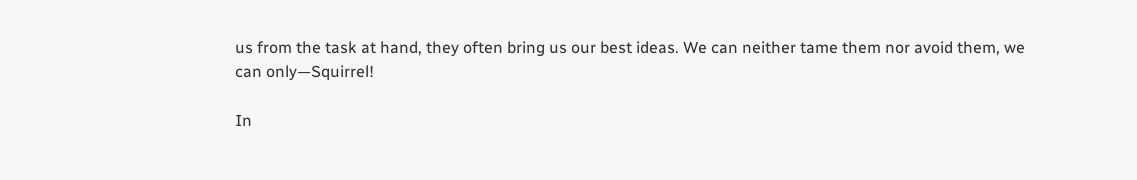us from the task at hand, they often bring us our best ideas. We can neither tame them nor avoid them, we can only—Squirrel!

In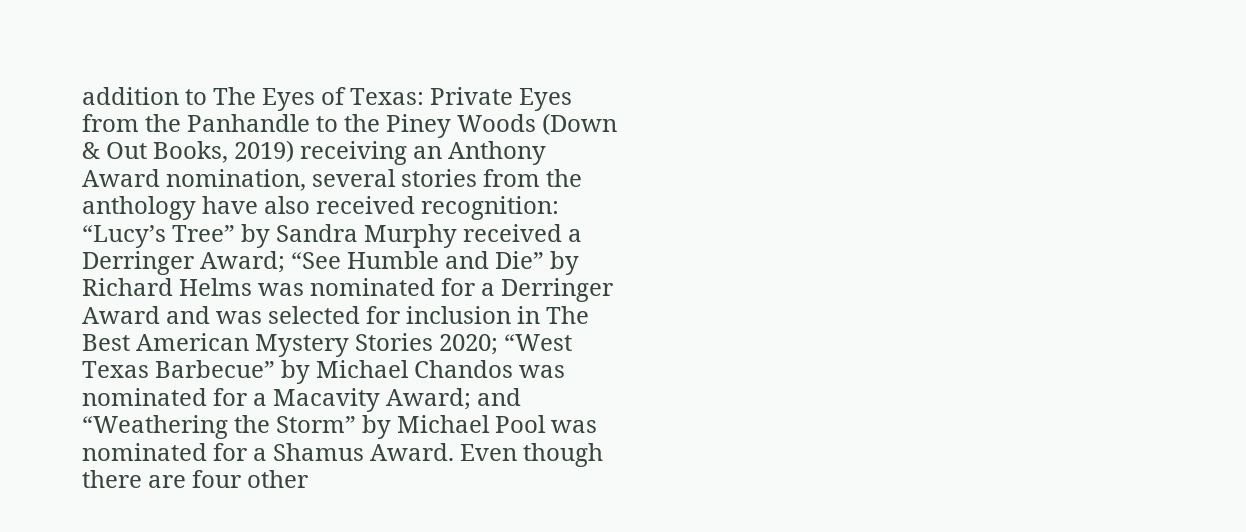addition to The Eyes of Texas: Private Eyes from the Panhandle to the Piney Woods (Down & Out Books, 2019) receiving an Anthony Award nomination, several stories from the anthology have also received recognition: “Lucy’s Tree” by Sandra Murphy received a Derringer Award; “See Humble and Die” by Richard Helms was nominated for a Derringer Award and was selected for inclusion in The Best American Mystery Stories 2020; “West Texas Barbecue” by Michael Chandos was nominated for a Macavity Award; and “Weathering the Storm” by Michael Pool was nominated for a Shamus Award. Even though there are four other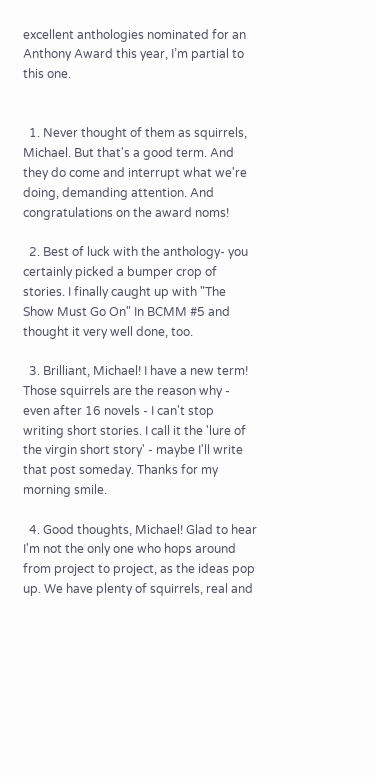excellent anthologies nominated for an Anthony Award this year, I’m partial to this one.


  1. Never thought of them as squirrels, Michael. But that's a good term. And they do come and interrupt what we're doing, demanding attention. And congratulations on the award noms!

  2. Best of luck with the anthology- you certainly picked a bumper crop of stories. I finally caught up with "The Show Must Go On" In BCMM #5 and thought it very well done, too.

  3. Brilliant, Michael! I have a new term! Those squirrels are the reason why - even after 16 novels - I can't stop writing short stories. I call it the 'lure of the virgin short story' - maybe I'll write that post someday. Thanks for my morning smile.

  4. Good thoughts, Michael! Glad to hear I'm not the only one who hops around from project to project, as the ideas pop up. We have plenty of squirrels, real and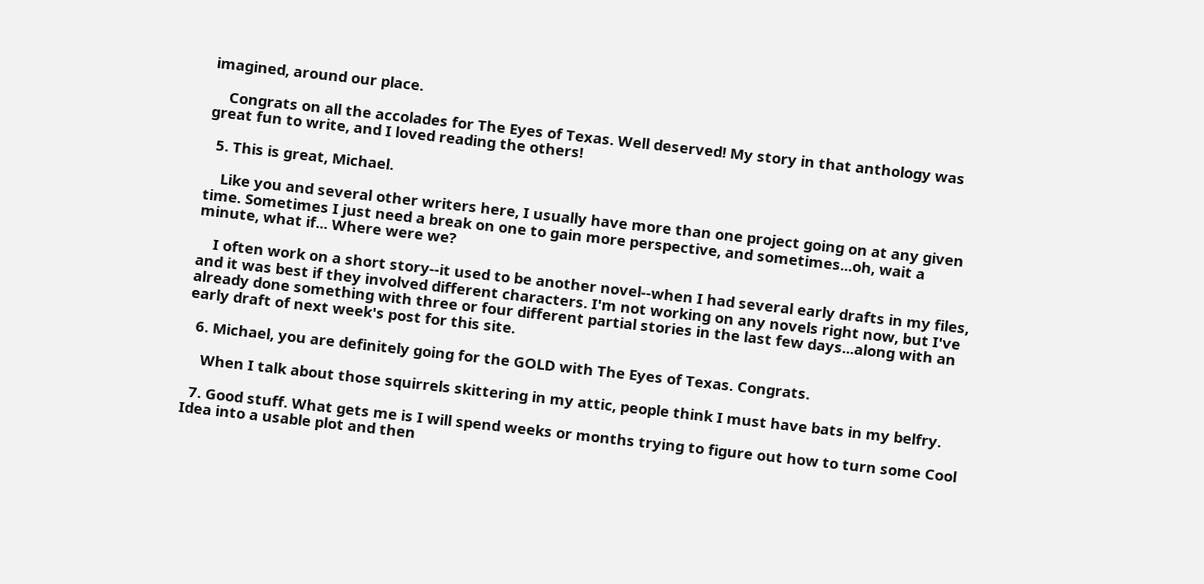imagined, around our place.

    Congrats on all the accolades for The Eyes of Texas. Well deserved! My story in that anthology was great fun to write, and I loved reading the others!

  5. This is great, Michael.

    Like you and several other writers here, I usually have more than one project going on at any given time. Sometimes I just need a break on one to gain more perspective, and sometimes...oh, wait a minute, what if... Where were we?

    I often work on a short story--it used to be another novel--when I had several early drafts in my files, and it was best if they involved different characters. I'm not working on any novels right now, but I've already done something with three or four different partial stories in the last few days...along with an early draft of next week's post for this site.

  6. Michael, you are definitely going for the GOLD with The Eyes of Texas. Congrats.

    When I talk about those squirrels skittering in my attic, people think I must have bats in my belfry.

  7. Good stuff. What gets me is I will spend weeks or months trying to figure out how to turn some Cool Idea into a usable plot and then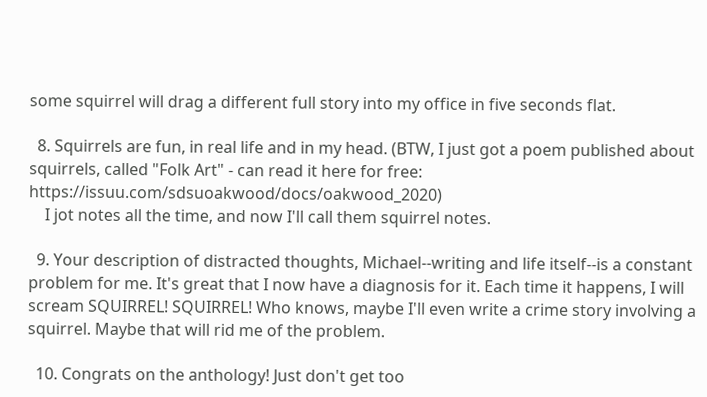some squirrel will drag a different full story into my office in five seconds flat.

  8. Squirrels are fun, in real life and in my head. (BTW, I just got a poem published about squirrels, called "Folk Art" - can read it here for free: https://issuu.com/sdsuoakwood/docs/oakwood_2020)
    I jot notes all the time, and now I'll call them squirrel notes.

  9. Your description of distracted thoughts, Michael--writing and life itself--is a constant problem for me. It's great that I now have a diagnosis for it. Each time it happens, I will scream SQUIRREL! SQUIRREL! Who knows, maybe I'll even write a crime story involving a squirrel. Maybe that will rid me of the problem.

  10. Congrats on the anthology! Just don't get too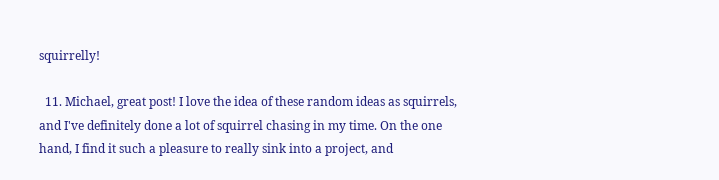squirrelly!

  11. Michael, great post! I love the idea of these random ideas as squirrels, and I've definitely done a lot of squirrel chasing in my time. On the one hand, I find it such a pleasure to really sink into a project, and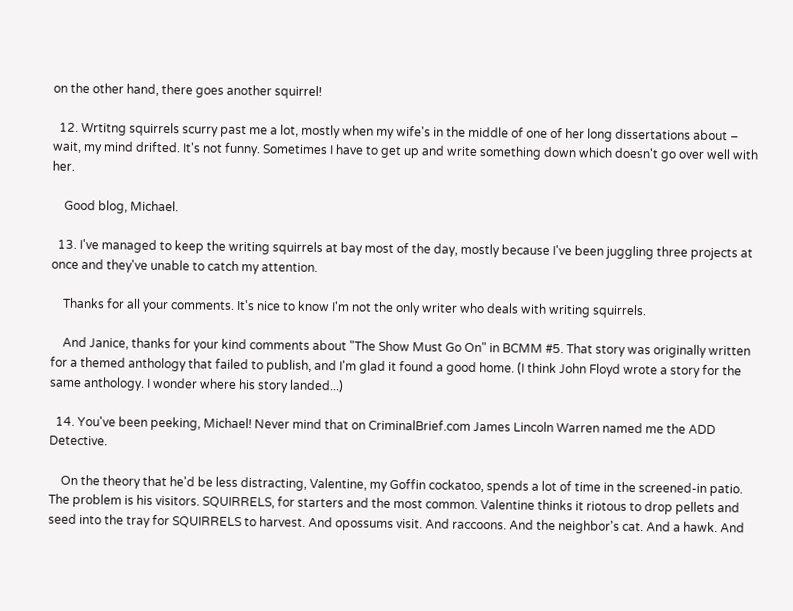on the other hand, there goes another squirrel!

  12. Wrtitng squirrels scurry past me a lot, mostly when my wife's in the middle of one of her long dissertations about – wait, my mind drifted. It's not funny. Sometimes I have to get up and write something down which doesn't go over well with her.

    Good blog, Michael.

  13. I've managed to keep the writing squirrels at bay most of the day, mostly because I've been juggling three projects at once and they've unable to catch my attention.

    Thanks for all your comments. It's nice to know I'm not the only writer who deals with writing squirrels.

    And Janice, thanks for your kind comments about "The Show Must Go On" in BCMM #5. That story was originally written for a themed anthology that failed to publish, and I'm glad it found a good home. (I think John Floyd wrote a story for the same anthology. I wonder where his story landed...)

  14. You've been peeking, Michael! Never mind that on CriminalBrief.com James Lincoln Warren named me the ADD Detective.

    On the theory that he'd be less distracting, Valentine, my Goffin cockatoo, spends a lot of time in the screened-in patio. The problem is his visitors. SQUIRRELS, for starters and the most common. Valentine thinks it riotous to drop pellets and seed into the tray for SQUIRRELS to harvest. And opossums visit. And raccoons. And the neighbor's cat. And a hawk. And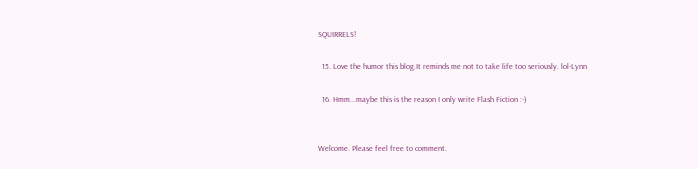SQUIRRELS!

  15. Love the humor this blog.It reminds me not to take life too seriously. lol-Lynn

  16. Hmm...maybe this is the reason I only write Flash Fiction :-)


Welcome. Please feel free to comment.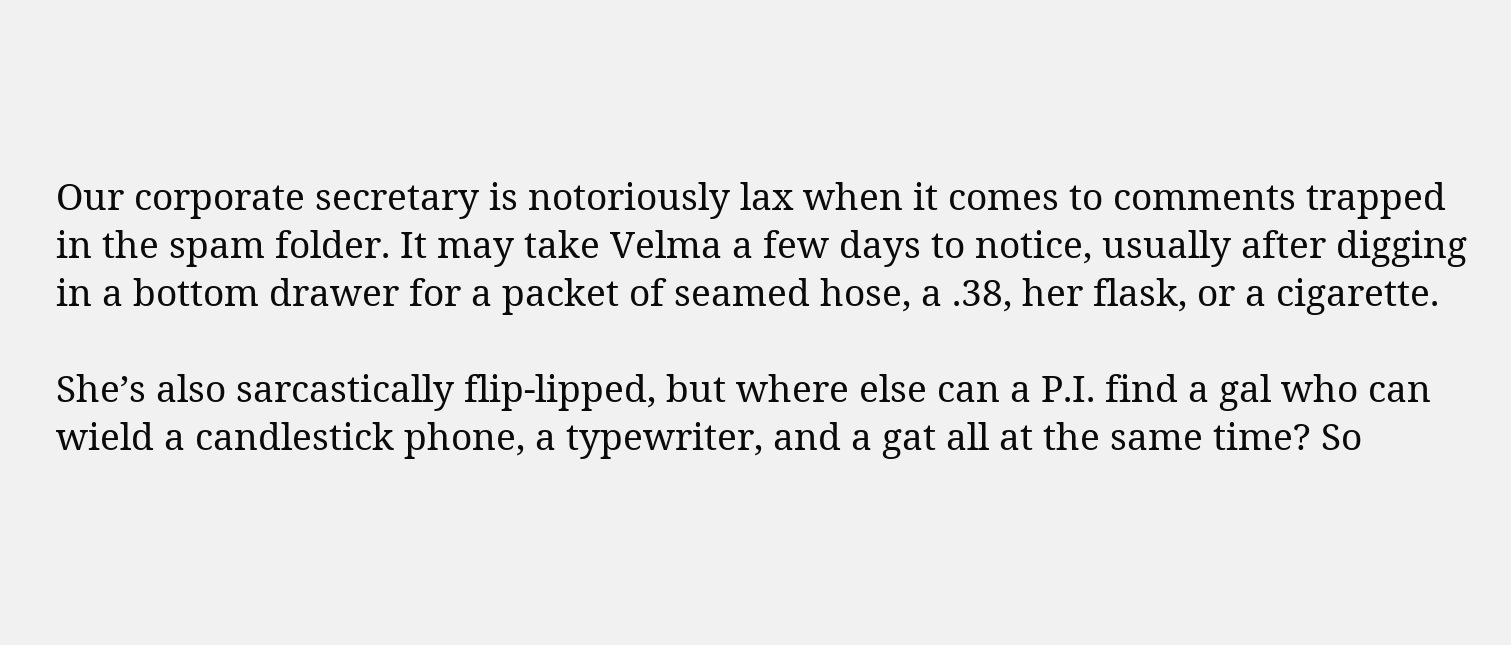Our corporate secretary is notoriously lax when it comes to comments trapped in the spam folder. It may take Velma a few days to notice, usually after digging in a bottom drawer for a packet of seamed hose, a .38, her flask, or a cigarette.

She’s also sarcastically flip-lipped, but where else can a P.I. find a gal who can wield a candlestick phone, a typewriter, and a gat all at the same time? So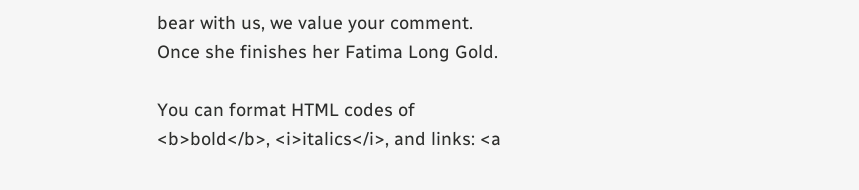bear with us, we value your comment. Once she finishes her Fatima Long Gold.

You can format HTML codes of <b>bold</b>, <i>italics</i>, and links: <a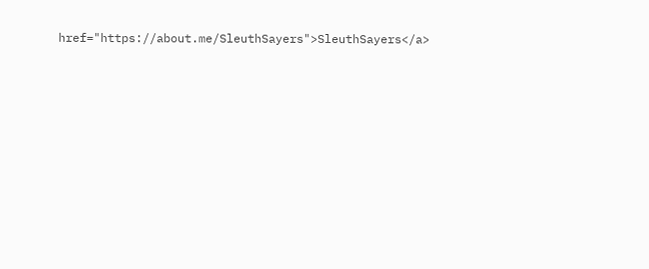href="https://about.me/SleuthSayers">SleuthSayers</a>